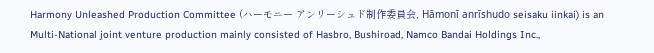Harmony Unleashed Production Committee (ハーモニー アンリーシュド制作委員会, Hāmonī anrīshudo seisaku iinkai) is an Multi-National joint venture production mainly consisted of Hasbro, Bushiroad, Namco Bandai Holdings Inc.,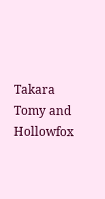Takara Tomy and Hollowfox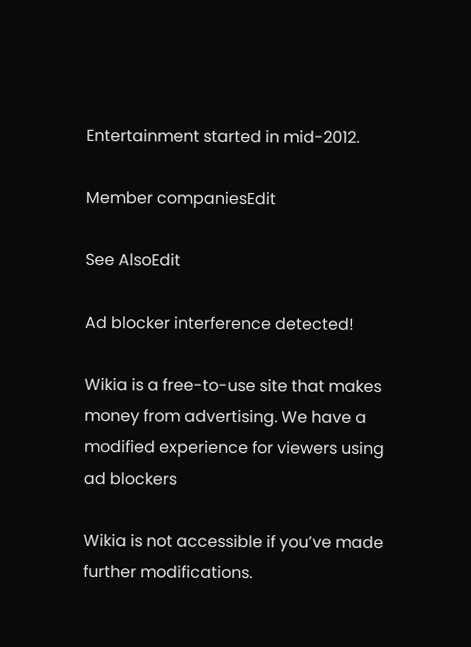Entertainment started in mid-2012.

Member companiesEdit

See AlsoEdit

Ad blocker interference detected!

Wikia is a free-to-use site that makes money from advertising. We have a modified experience for viewers using ad blockers

Wikia is not accessible if you’ve made further modifications.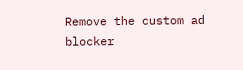Remove the custom ad blocker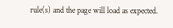rule(s) and the page will load as expected.